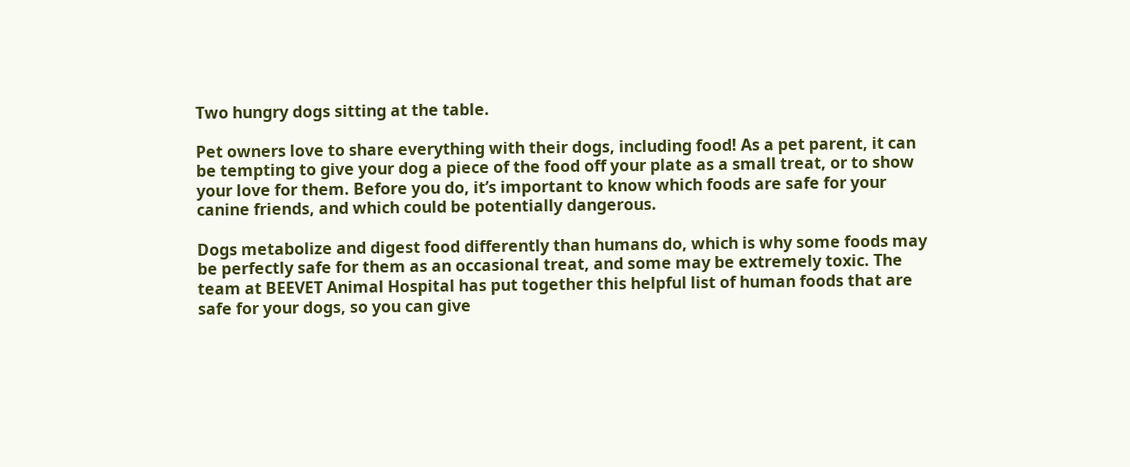Two hungry dogs sitting at the table.

Pet owners love to share everything with their dogs, including food! As a pet parent, it can be tempting to give your dog a piece of the food off your plate as a small treat, or to show your love for them. Before you do, it’s important to know which foods are safe for your canine friends, and which could be potentially dangerous.

Dogs metabolize and digest food differently than humans do, which is why some foods may be perfectly safe for them as an occasional treat, and some may be extremely toxic. The team at BEEVET Animal Hospital has put together this helpful list of human foods that are safe for your dogs, so you can give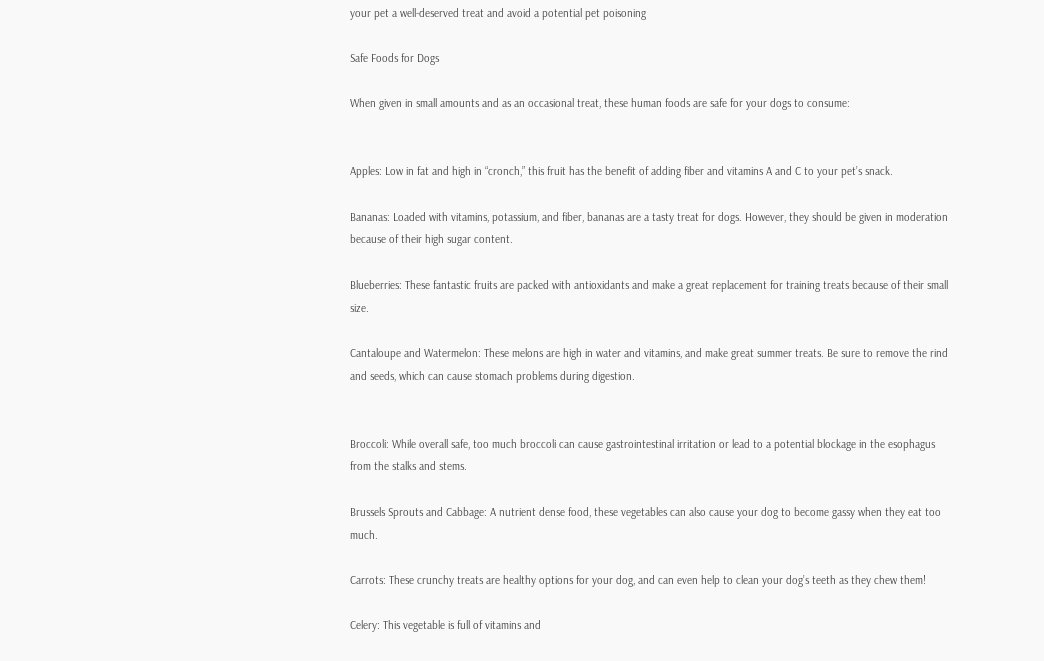your pet a well-deserved treat and avoid a potential pet poisoning

Safe Foods for Dogs

When given in small amounts and as an occasional treat, these human foods are safe for your dogs to consume:


Apples: Low in fat and high in “cronch,” this fruit has the benefit of adding fiber and vitamins A and C to your pet’s snack.

Bananas: Loaded with vitamins, potassium, and fiber, bananas are a tasty treat for dogs. However, they should be given in moderation because of their high sugar content.

Blueberries: These fantastic fruits are packed with antioxidants and make a great replacement for training treats because of their small size.

Cantaloupe and Watermelon: These melons are high in water and vitamins, and make great summer treats. Be sure to remove the rind and seeds, which can cause stomach problems during digestion.


Broccoli: While overall safe, too much broccoli can cause gastrointestinal irritation or lead to a potential blockage in the esophagus from the stalks and stems.

Brussels Sprouts and Cabbage: A nutrient dense food, these vegetables can also cause your dog to become gassy when they eat too much.

Carrots: These crunchy treats are healthy options for your dog, and can even help to clean your dog’s teeth as they chew them!

Celery: This vegetable is full of vitamins and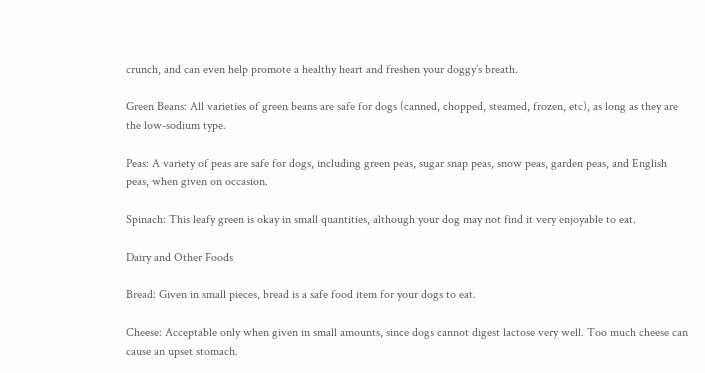crunch, and can even help promote a healthy heart and freshen your doggy’s breath.

Green Beans: All varieties of green beans are safe for dogs (canned, chopped, steamed, frozen, etc), as long as they are the low-sodium type.

Peas: A variety of peas are safe for dogs, including green peas, sugar snap peas, snow peas, garden peas, and English peas, when given on occasion.

Spinach: This leafy green is okay in small quantities, although your dog may not find it very enjoyable to eat.

Dairy and Other Foods

Bread: Given in small pieces, bread is a safe food item for your dogs to eat.

Cheese: Acceptable only when given in small amounts, since dogs cannot digest lactose very well. Too much cheese can cause an upset stomach.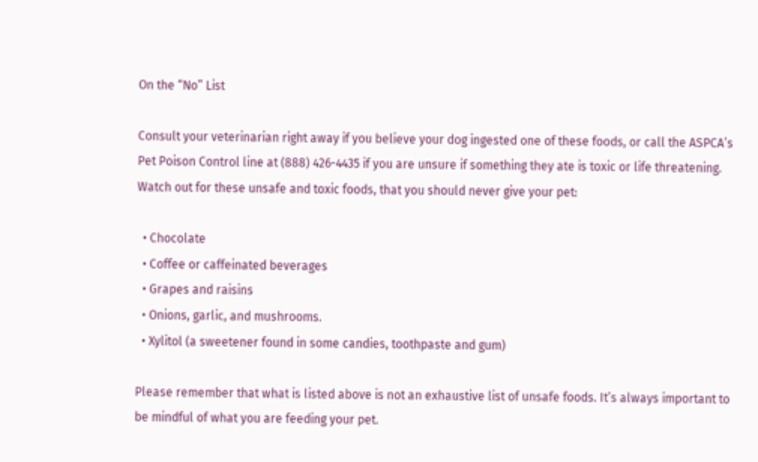On the “No” List

Consult your veterinarian right away if you believe your dog ingested one of these foods, or call the ASPCA’s Pet Poison Control line at (888) 426-4435 if you are unsure if something they ate is toxic or life threatening. Watch out for these unsafe and toxic foods, that you should never give your pet:

  • Chocolate
  • Coffee or caffeinated beverages
  • Grapes and raisins
  • Onions, garlic, and mushrooms.
  • Xylitol (a sweetener found in some candies, toothpaste and gum)

Please remember that what is listed above is not an exhaustive list of unsafe foods. It’s always important to be mindful of what you are feeding your pet.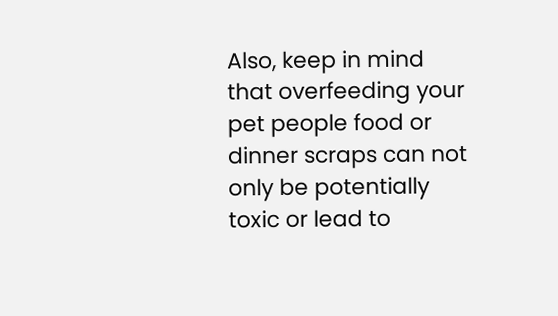Also, keep in mind that overfeeding your pet people food or dinner scraps can not only be potentially toxic or lead to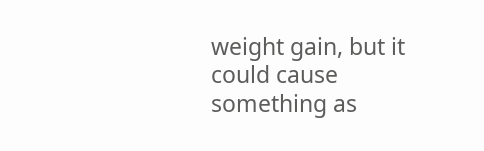weight gain, but it could cause something as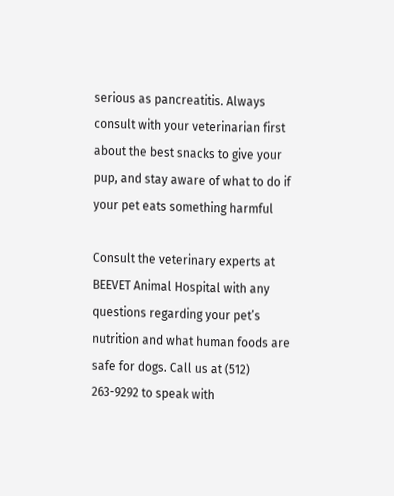serious as pancreatitis. Always consult with your veterinarian first about the best snacks to give your pup, and stay aware of what to do if your pet eats something harmful

Consult the veterinary experts at BEEVET Animal Hospital with any questions regarding your pet’s nutrition and what human foods are safe for dogs. Call us at (512) 263-9292 to speak with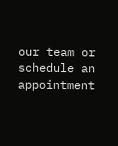our team or schedule an appointment